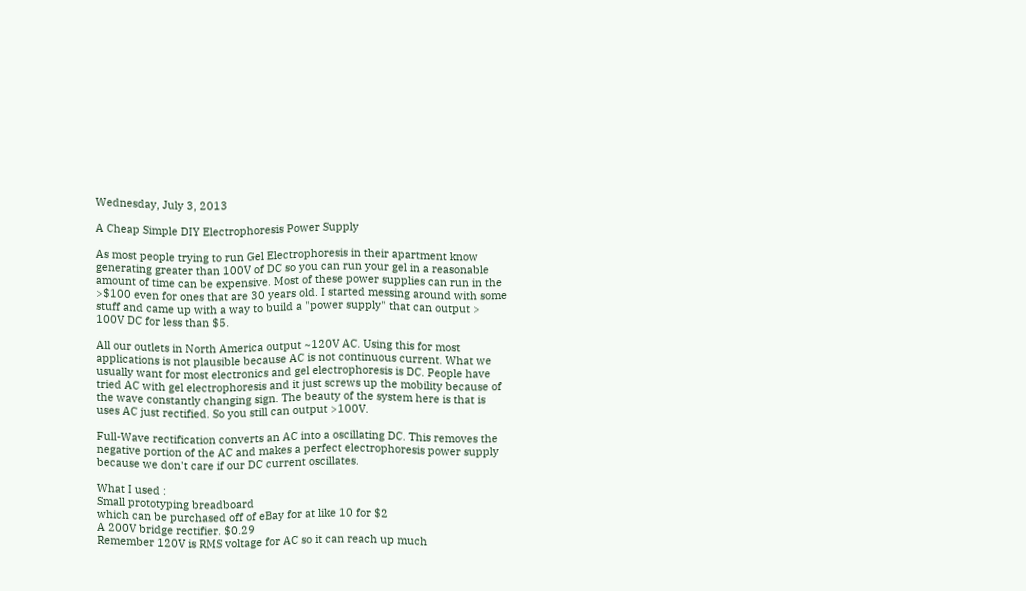Wednesday, July 3, 2013

A Cheap Simple DIY Electrophoresis Power Supply

As most people trying to run Gel Electrophoresis in their apartment know generating greater than 100V of DC so you can run your gel in a reasonable amount of time can be expensive. Most of these power supplies can run in the >$100 even for ones that are 30 years old. I started messing around with some stuff and came up with a way to build a "power supply" that can output > 100V DC for less than $5.

All our outlets in North America output ~120V AC. Using this for most applications is not plausible because AC is not continuous current. What we usually want for most electronics and gel electrophoresis is DC. People have tried AC with gel electrophoresis and it just screws up the mobility because of the wave constantly changing sign. The beauty of the system here is that is uses AC just rectified. So you still can output >100V.

Full-Wave rectification converts an AC into a oscillating DC. This removes the negative portion of the AC and makes a perfect electrophoresis power supply because we don't care if our DC current oscillates.

What I used :
Small prototyping breadboard
which can be purchased off of eBay for at like 10 for $2
A 200V bridge rectifier. $0.29
Remember 120V is RMS voltage for AC so it can reach up much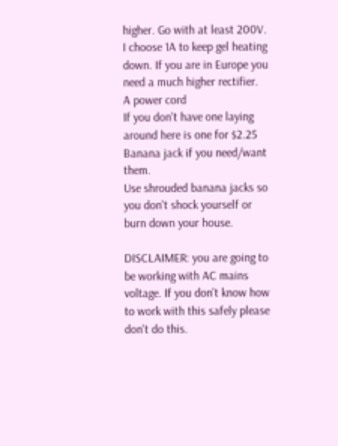higher. Go with at least 200V. I choose 1A to keep gel heating down. If you are in Europe you need a much higher rectifier.
A power cord
If you don't have one laying around here is one for $2.25
Banana jack if you need/want them.
Use shrouded banana jacks so you don't shock yourself or burn down your house.

DISCLAIMER: you are going to be working with AC mains voltage. If you don't know how to work with this safely please don't do this.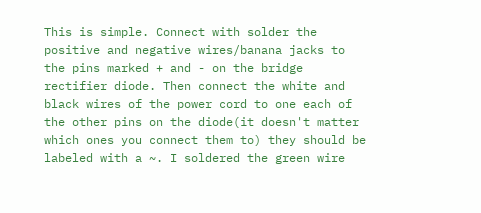This is simple. Connect with solder the positive and negative wires/banana jacks to the pins marked + and - on the bridge rectifier diode. Then connect the white and black wires of the power cord to one each of the other pins on the diode(it doesn't matter which ones you connect them to) they should be labeled with a ~. I soldered the green wire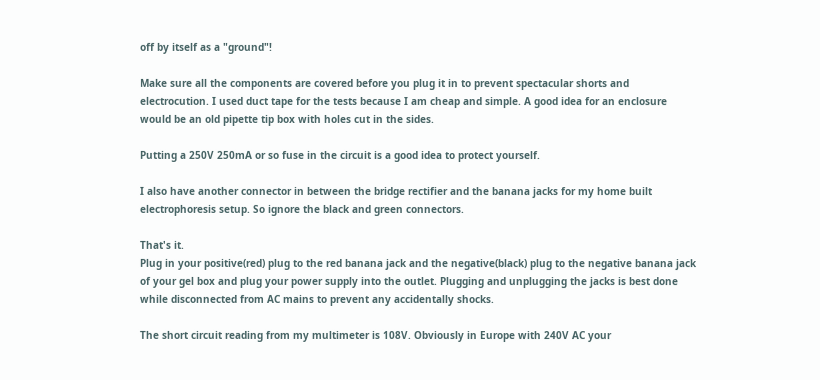off by itself as a "ground"!

Make sure all the components are covered before you plug it in to prevent spectacular shorts and electrocution. I used duct tape for the tests because I am cheap and simple. A good idea for an enclosure would be an old pipette tip box with holes cut in the sides.

Putting a 250V 250mA or so fuse in the circuit is a good idea to protect yourself.

I also have another connector in between the bridge rectifier and the banana jacks for my home built electrophoresis setup. So ignore the black and green connectors.

That's it.
Plug in your positive(red) plug to the red banana jack and the negative(black) plug to the negative banana jack of your gel box and plug your power supply into the outlet. Plugging and unplugging the jacks is best done while disconnected from AC mains to prevent any accidentally shocks.

The short circuit reading from my multimeter is 108V. Obviously in Europe with 240V AC your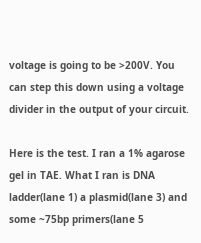voltage is going to be >200V. You can step this down using a voltage divider in the output of your circuit.

Here is the test. I ran a 1% agarose gel in TAE. What I ran is DNA ladder(lane 1) a plasmid(lane 3) and some ~75bp primers(lane 5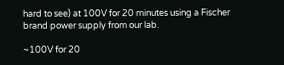hard to see) at 100V for 20 minutes using a Fischer brand power supply from our lab.

~100V for 20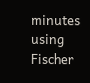minutes using Fischer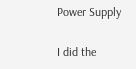Power Supply

I did the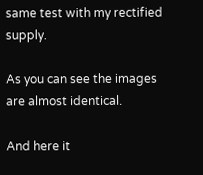same test with my rectified supply.

As you can see the images are almost identical.

And here it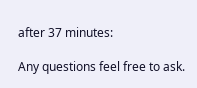after 37 minutes:

Any questions feel free to ask.